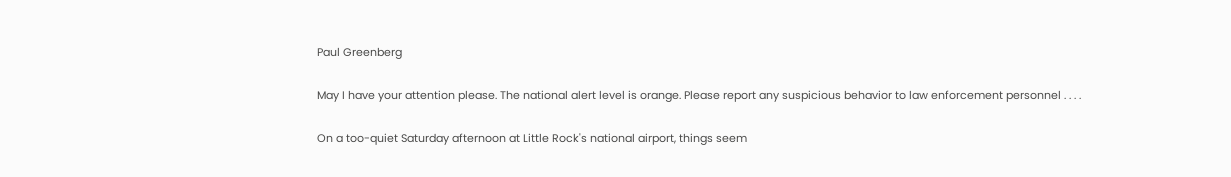Paul Greenberg

May I have your attention please. The national alert level is orange. Please report any suspicious behavior to law enforcement personnel . . . .

On a too-quiet Saturday afternoon at Little Rock's national airport, things seem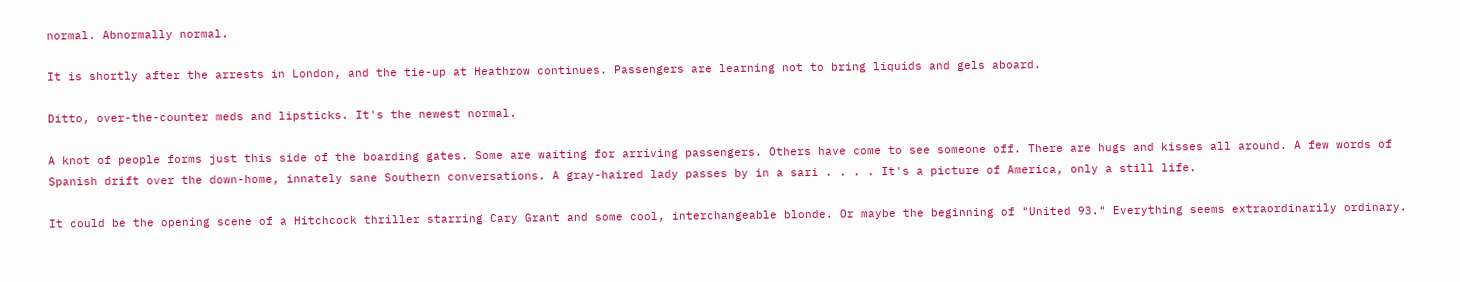normal. Abnormally normal.

It is shortly after the arrests in London, and the tie-up at Heathrow continues. Passengers are learning not to bring liquids and gels aboard.

Ditto, over-the-counter meds and lipsticks. It's the newest normal.

A knot of people forms just this side of the boarding gates. Some are waiting for arriving passengers. Others have come to see someone off. There are hugs and kisses all around. A few words of Spanish drift over the down-home, innately sane Southern conversations. A gray-haired lady passes by in a sari . . . . It's a picture of America, only a still life.

It could be the opening scene of a Hitchcock thriller starring Cary Grant and some cool, interchangeable blonde. Or maybe the beginning of "United 93." Everything seems extraordinarily ordinary.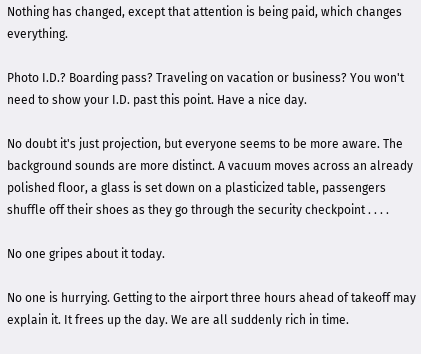Nothing has changed, except that attention is being paid, which changes everything.

Photo I.D.? Boarding pass? Traveling on vacation or business? You won't need to show your I.D. past this point. Have a nice day.

No doubt it's just projection, but everyone seems to be more aware. The background sounds are more distinct. A vacuum moves across an already polished floor, a glass is set down on a plasticized table, passengers shuffle off their shoes as they go through the security checkpoint . . . .

No one gripes about it today.

No one is hurrying. Getting to the airport three hours ahead of takeoff may explain it. It frees up the day. We are all suddenly rich in time.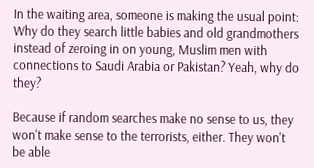In the waiting area, someone is making the usual point: Why do they search little babies and old grandmothers instead of zeroing in on young, Muslim men with connections to Saudi Arabia or Pakistan? Yeah, why do they?

Because if random searches make no sense to us, they won't make sense to the terrorists, either. They won't be able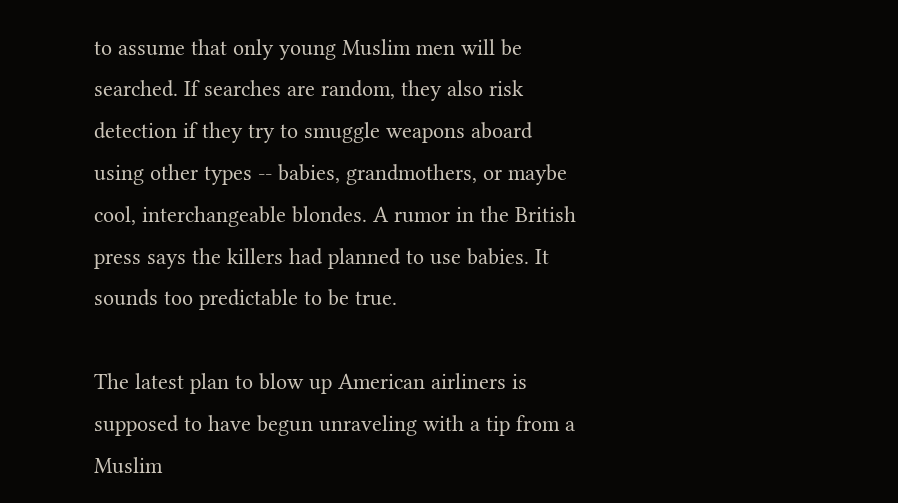to assume that only young Muslim men will be searched. If searches are random, they also risk detection if they try to smuggle weapons aboard using other types -- babies, grandmothers, or maybe cool, interchangeable blondes. A rumor in the British press says the killers had planned to use babies. It sounds too predictable to be true.

The latest plan to blow up American airliners is supposed to have begun unraveling with a tip from a Muslim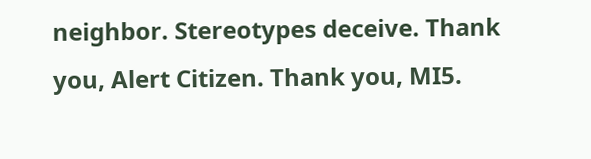neighbor. Stereotypes deceive. Thank you, Alert Citizen. Thank you, MI5.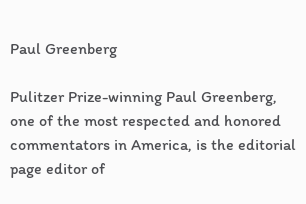Paul Greenberg

Pulitzer Prize-winning Paul Greenberg, one of the most respected and honored commentators in America, is the editorial page editor of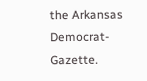the Arkansas Democrat-Gazette.